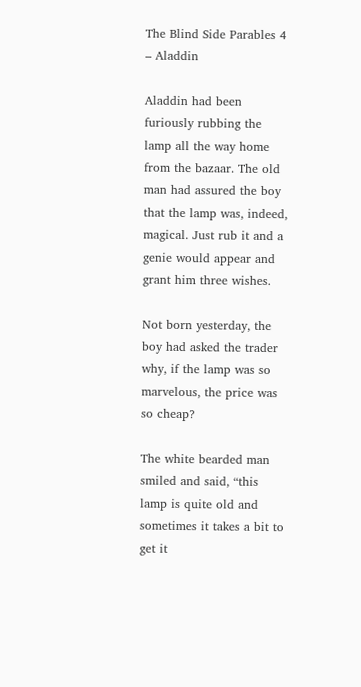The Blind Side Parables 4 – Aladdin

Aladdin had been furiously rubbing the lamp all the way home from the bazaar. The old
man had assured the boy that the lamp was, indeed, magical. Just rub it and a genie would appear and grant him three wishes.

Not born yesterday, the boy had asked the trader why, if the lamp was so marvelous, the price was so cheap?

The white bearded man smiled and said, “this lamp is quite old and sometimes it takes a bit to get it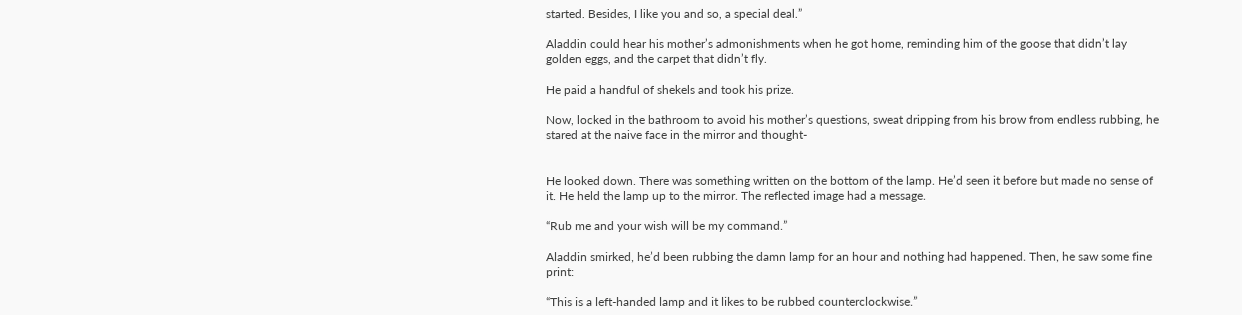started. Besides, I like you and so, a special deal.”

Aladdin could hear his mother’s admonishments when he got home, reminding him of the goose that didn’t lay golden eggs, and the carpet that didn’t fly.

He paid a handful of shekels and took his prize.

Now, locked in the bathroom to avoid his mother’s questions, sweat dripping from his brow from endless rubbing, he stared at the naive face in the mirror and thought-


He looked down. There was something written on the bottom of the lamp. He’d seen it before but made no sense of it. He held the lamp up to the mirror. The reflected image had a message.

“Rub me and your wish will be my command.”

Aladdin smirked, he’d been rubbing the damn lamp for an hour and nothing had happened. Then, he saw some fine print:

“This is a left-handed lamp and it likes to be rubbed counterclockwise.”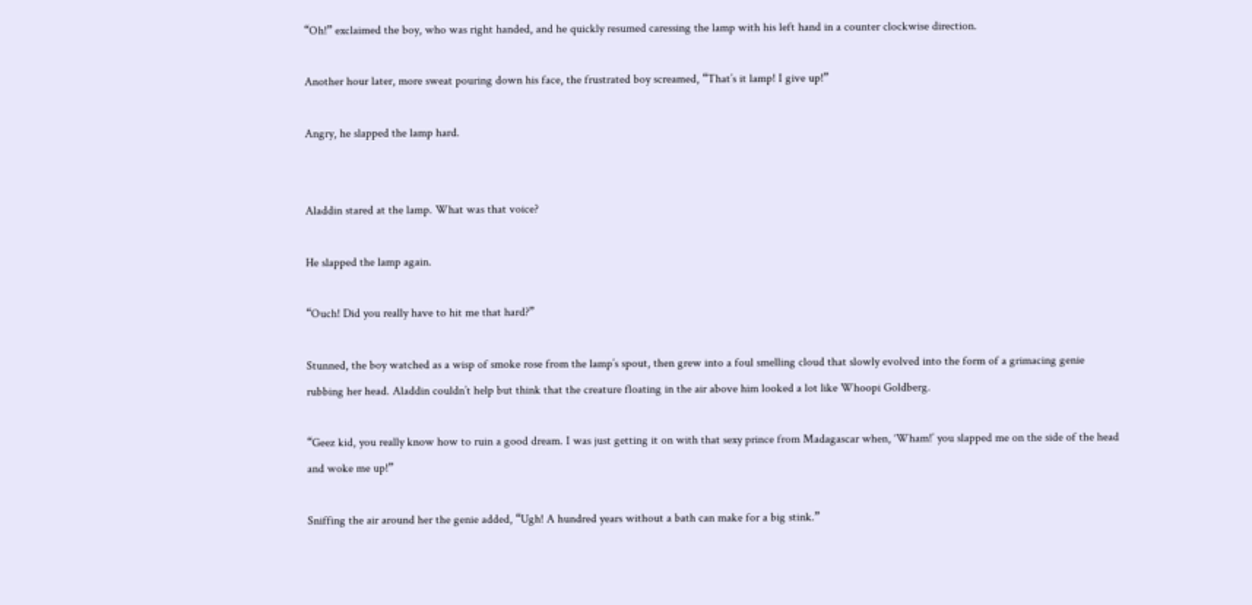“Oh!” exclaimed the boy, who was right handed, and he quickly resumed caressing the lamp with his left hand in a counter clockwise direction.

Another hour later, more sweat pouring down his face, the frustrated boy screamed, “That’s it lamp! I give up!”

Angry, he slapped the lamp hard.


Aladdin stared at the lamp. What was that voice?

He slapped the lamp again.

“Ouch! Did you really have to hit me that hard?”

Stunned, the boy watched as a wisp of smoke rose from the lamp’s spout, then grew into a foul smelling cloud that slowly evolved into the form of a grimacing genie rubbing her head. Aladdin couldn’t help but think that the creature floating in the air above him looked a lot like Whoopi Goldberg.

“Geez kid, you really know how to ruin a good dream. I was just getting it on with that sexy prince from Madagascar when, ‘Wham!’ you slapped me on the side of the head and woke me up!”

Sniffing the air around her the genie added, “Ugh! A hundred years without a bath can make for a big stink.”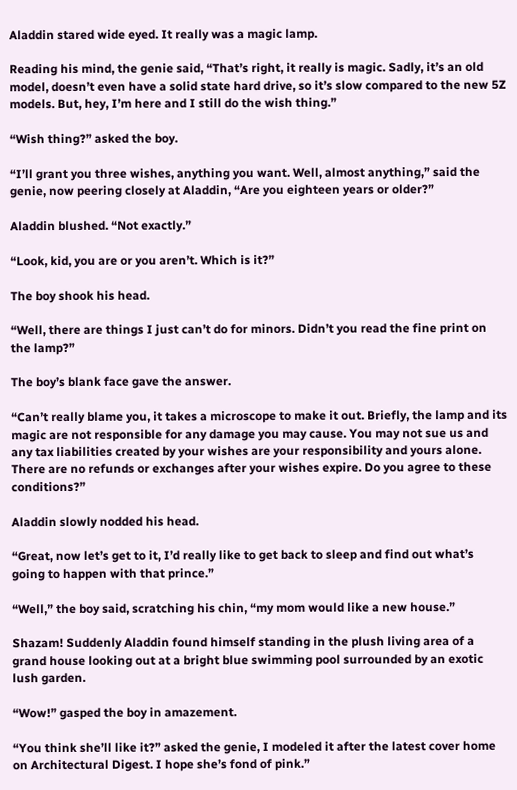Aladdin stared wide eyed. It really was a magic lamp.

Reading his mind, the genie said, “That’s right, it really is magic. Sadly, it’s an old model, doesn’t even have a solid state hard drive, so it’s slow compared to the new 5Z models. But, hey, I’m here and I still do the wish thing.”

“Wish thing?” asked the boy.

“I’ll grant you three wishes, anything you want. Well, almost anything,” said the genie, now peering closely at Aladdin, “Are you eighteen years or older?”

Aladdin blushed. “Not exactly.”

“Look, kid, you are or you aren’t. Which is it?”

The boy shook his head.

“Well, there are things I just can’t do for minors. Didn’t you read the fine print on the lamp?”

The boy’s blank face gave the answer.

“Can’t really blame you, it takes a microscope to make it out. Briefly, the lamp and its magic are not responsible for any damage you may cause. You may not sue us and any tax liabilities created by your wishes are your responsibility and yours alone. There are no refunds or exchanges after your wishes expire. Do you agree to these conditions?”

Aladdin slowly nodded his head.

“Great, now let’s get to it, I’d really like to get back to sleep and find out what’s going to happen with that prince.”

“Well,” the boy said, scratching his chin, “my mom would like a new house.”

Shazam! Suddenly Aladdin found himself standing in the plush living area of a grand house looking out at a bright blue swimming pool surrounded by an exotic lush garden.

“Wow!” gasped the boy in amazement.

“You think she’ll like it?” asked the genie, I modeled it after the latest cover home on Architectural Digest. I hope she’s fond of pink.”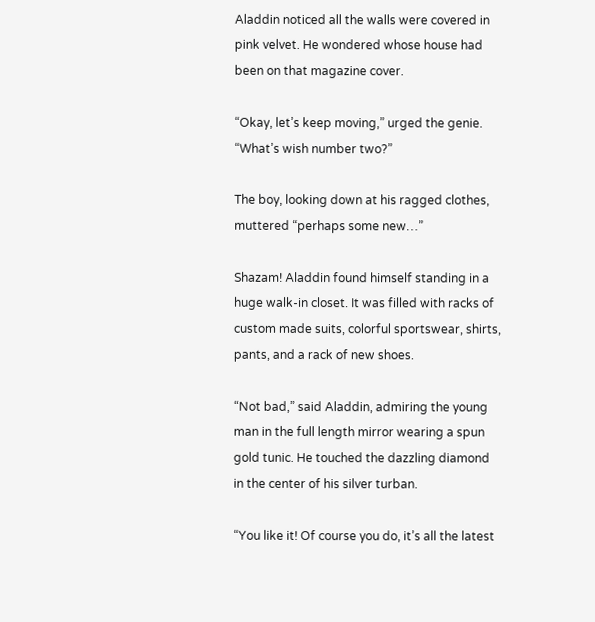Aladdin noticed all the walls were covered in pink velvet. He wondered whose house had been on that magazine cover.

“Okay, let’s keep moving,” urged the genie. “What’s wish number two?”

The boy, looking down at his ragged clothes, muttered “perhaps some new…”

Shazam! Aladdin found himself standing in a huge walk-in closet. It was filled with racks of custom made suits, colorful sportswear, shirts, pants, and a rack of new shoes.

“Not bad,” said Aladdin, admiring the young man in the full length mirror wearing a spun gold tunic. He touched the dazzling diamond in the center of his silver turban.

“You like it! Of course you do, it’s all the latest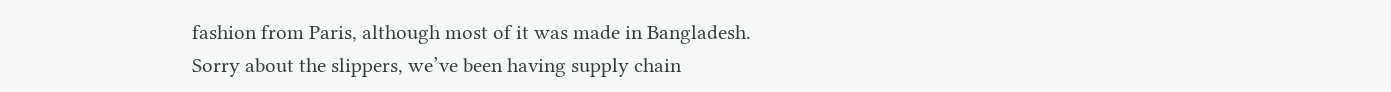fashion from Paris, although most of it was made in Bangladesh. Sorry about the slippers, we’ve been having supply chain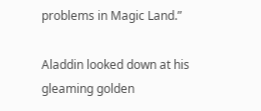problems in Magic Land.”

Aladdin looked down at his gleaming golden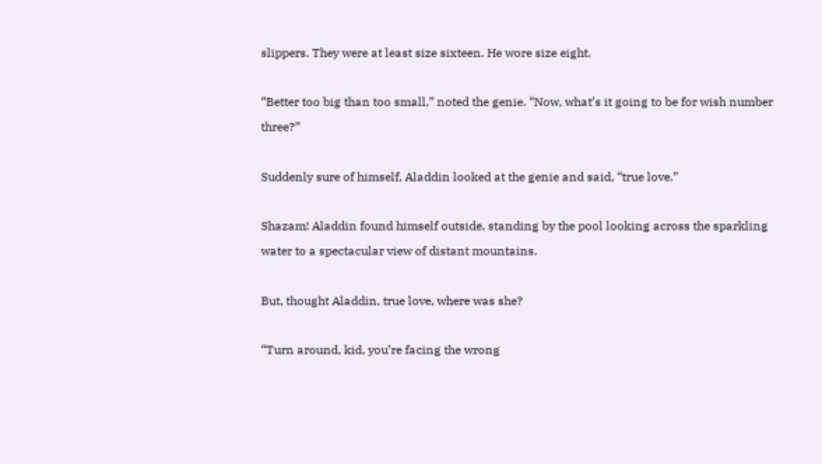slippers. They were at least size sixteen. He wore size eight.

“Better too big than too small,” noted the genie. “Now, what’s it going to be for wish number three?”

Suddenly sure of himself, Aladdin looked at the genie and said, “true love.”

Shazam! Aladdin found himself outside, standing by the pool looking across the sparkling water to a spectacular view of distant mountains.

But, thought Aladdin, true love, where was she?

“Turn around, kid, you’re facing the wrong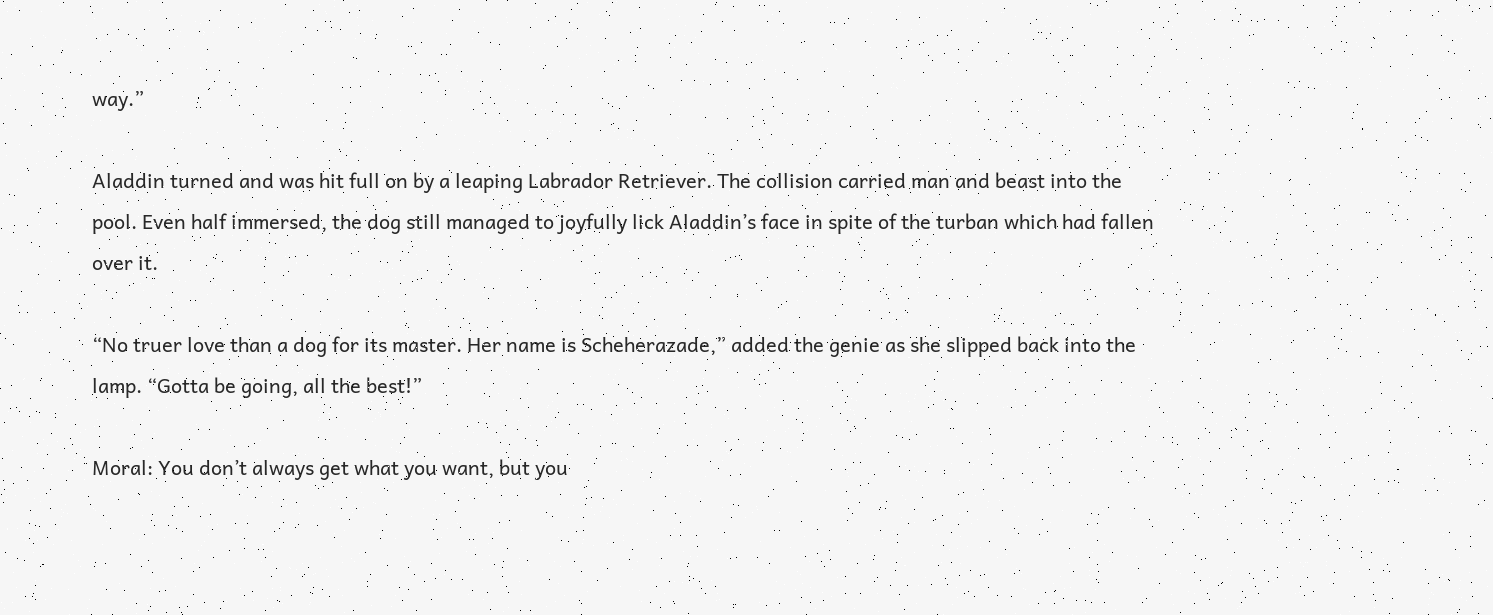way.”

Aladdin turned and was hit full on by a leaping Labrador Retriever. The collision carried man and beast into the pool. Even half immersed, the dog still managed to joyfully lick Aladdin’s face in spite of the turban which had fallen over it.

“No truer love than a dog for its master. Her name is Scheherazade,” added the genie as she slipped back into the lamp. “Gotta be going, all the best!”

Moral: You don’t always get what you want, but you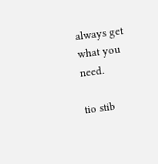always get what you need.

tio stib